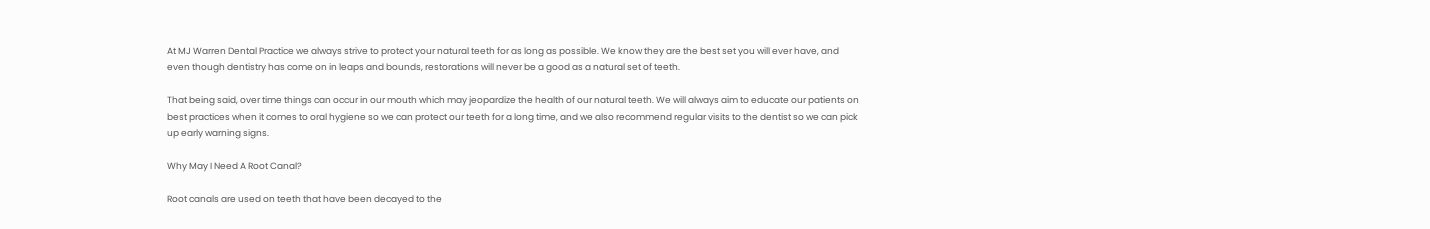At MJ Warren Dental Practice we always strive to protect your natural teeth for as long as possible. We know they are the best set you will ever have, and even though dentistry has come on in leaps and bounds, restorations will never be a good as a natural set of teeth.

That being said, over time things can occur in our mouth which may jeopardize the health of our natural teeth. We will always aim to educate our patients on best practices when it comes to oral hygiene so we can protect our teeth for a long time, and we also recommend regular visits to the dentist so we can pick up early warning signs.

Why May I Need A Root Canal?

Root canals are used on teeth that have been decayed to the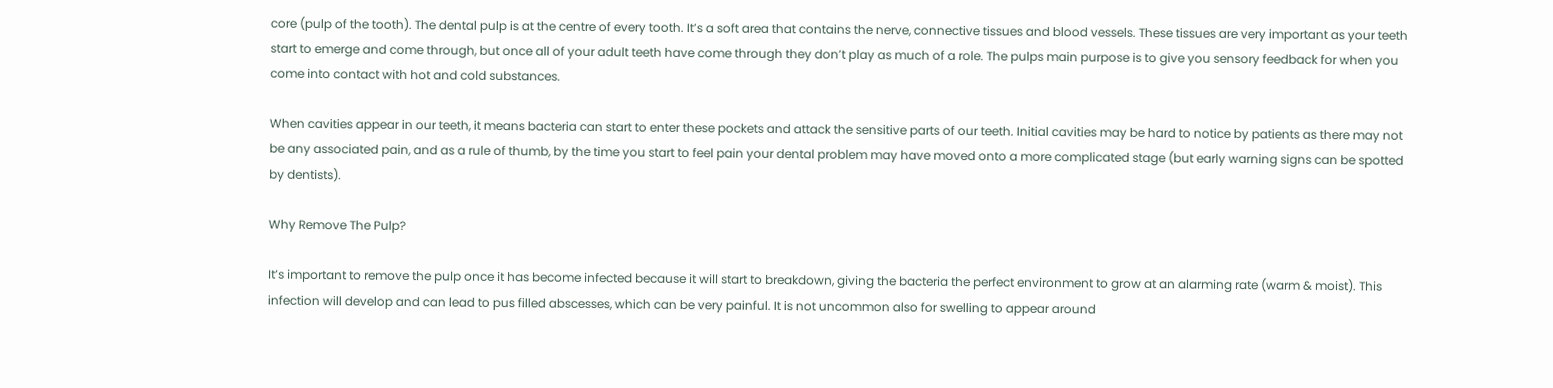core (pulp of the tooth). The dental pulp is at the centre of every tooth. It’s a soft area that contains the nerve, connective tissues and blood vessels. These tissues are very important as your teeth start to emerge and come through, but once all of your adult teeth have come through they don’t play as much of a role. The pulps main purpose is to give you sensory feedback for when you come into contact with hot and cold substances.

When cavities appear in our teeth, it means bacteria can start to enter these pockets and attack the sensitive parts of our teeth. Initial cavities may be hard to notice by patients as there may not be any associated pain, and as a rule of thumb, by the time you start to feel pain your dental problem may have moved onto a more complicated stage (but early warning signs can be spotted by dentists).

Why Remove The Pulp?

It’s important to remove the pulp once it has become infected because it will start to breakdown, giving the bacteria the perfect environment to grow at an alarming rate (warm & moist). This infection will develop and can lead to pus filled abscesses, which can be very painful. It is not uncommon also for swelling to appear around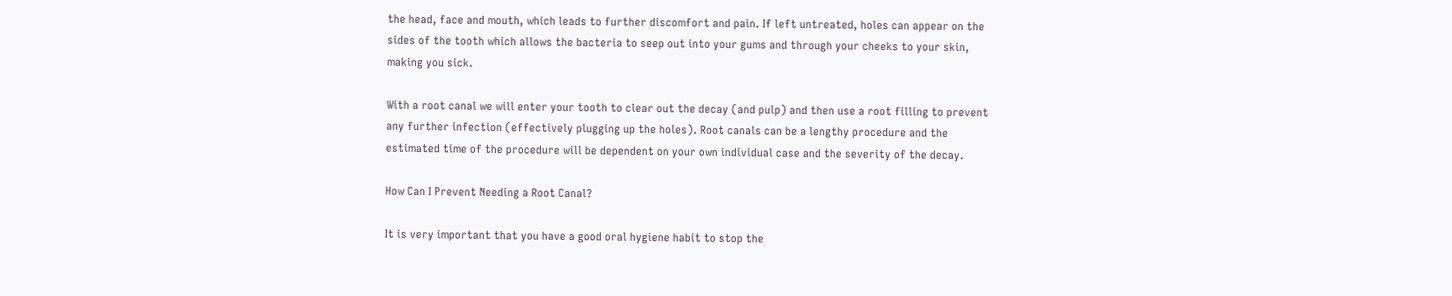the head, face and mouth, which leads to further discomfort and pain. If left untreated, holes can appear on the sides of the tooth which allows the bacteria to seep out into your gums and through your cheeks to your skin, making you sick.

With a root canal we will enter your tooth to clear out the decay (and pulp) and then use a root filling to prevent any further infection (effectively plugging up the holes). Root canals can be a lengthy procedure and the estimated time of the procedure will be dependent on your own individual case and the severity of the decay.

How Can I Prevent Needing a Root Canal?

It is very important that you have a good oral hygiene habit to stop the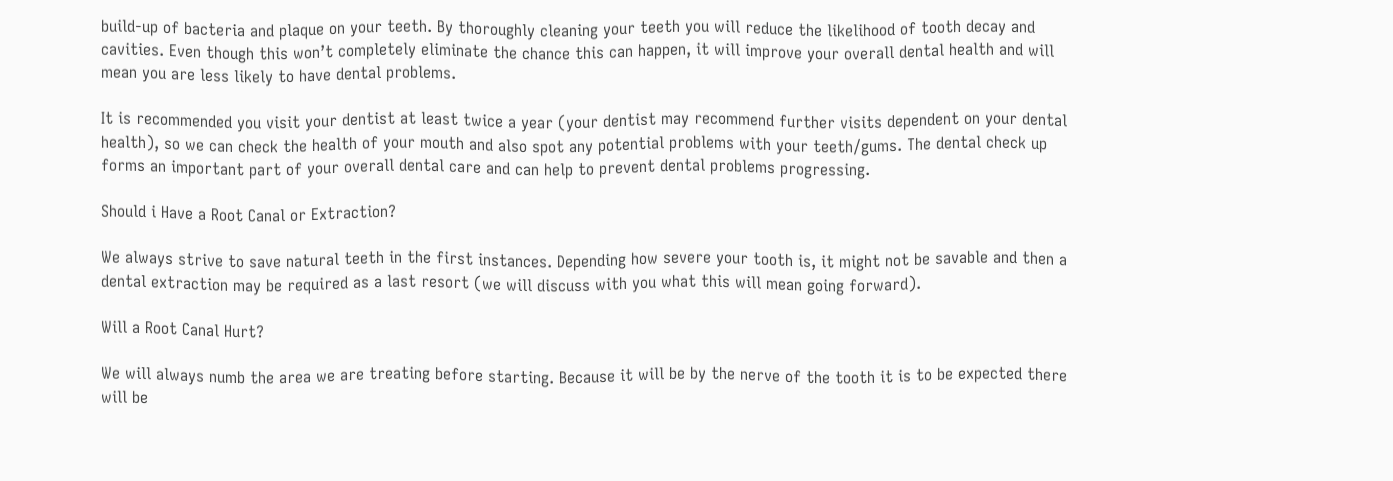build-up of bacteria and plaque on your teeth. By thoroughly cleaning your teeth you will reduce the likelihood of tooth decay and cavities. Even though this won’t completely eliminate the chance this can happen, it will improve your overall dental health and will mean you are less likely to have dental problems.

It is recommended you visit your dentist at least twice a year (your dentist may recommend further visits dependent on your dental health), so we can check the health of your mouth and also spot any potential problems with your teeth/gums. The dental check up forms an important part of your overall dental care and can help to prevent dental problems progressing.

Should i Have a Root Canal or Extraction?

We always strive to save natural teeth in the first instances. Depending how severe your tooth is, it might not be savable and then a dental extraction may be required as a last resort (we will discuss with you what this will mean going forward).

Will a Root Canal Hurt?

We will always numb the area we are treating before starting. Because it will be by the nerve of the tooth it is to be expected there will be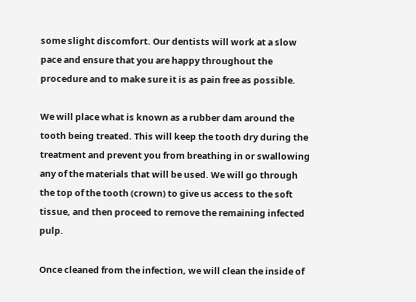some slight discomfort. Our dentists will work at a slow pace and ensure that you are happy throughout the procedure and to make sure it is as pain free as possible.

We will place what is known as a rubber dam around the tooth being treated. This will keep the tooth dry during the treatment and prevent you from breathing in or swallowing any of the materials that will be used. We will go through the top of the tooth (crown) to give us access to the soft tissue, and then proceed to remove the remaining infected pulp.

Once cleaned from the infection, we will clean the inside of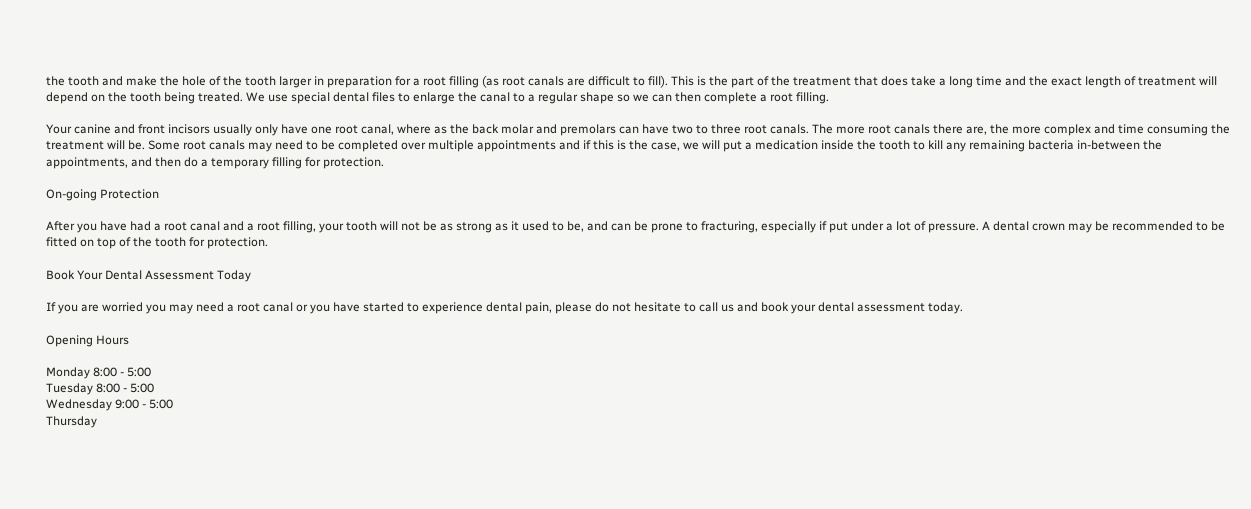the tooth and make the hole of the tooth larger in preparation for a root filling (as root canals are difficult to fill). This is the part of the treatment that does take a long time and the exact length of treatment will depend on the tooth being treated. We use special dental files to enlarge the canal to a regular shape so we can then complete a root filling.

Your canine and front incisors usually only have one root canal, where as the back molar and premolars can have two to three root canals. The more root canals there are, the more complex and time consuming the treatment will be. Some root canals may need to be completed over multiple appointments and if this is the case, we will put a medication inside the tooth to kill any remaining bacteria in-between the appointments, and then do a temporary filling for protection.

On-going Protection

After you have had a root canal and a root filling, your tooth will not be as strong as it used to be, and can be prone to fracturing, especially if put under a lot of pressure. A dental crown may be recommended to be fitted on top of the tooth for protection.

Book Your Dental Assessment Today

If you are worried you may need a root canal or you have started to experience dental pain, please do not hesitate to call us and book your dental assessment today.

Opening Hours

Monday 8:00 - 5:00
Tuesday 8:00 - 5:00
Wednesday 9:00 - 5:00
Thursday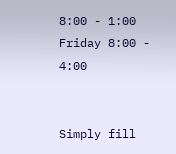8:00 - 1:00
Friday 8:00 - 4:00


Simply fill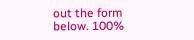out the form below. 100%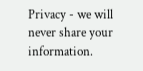Privacy - we will never share your information.